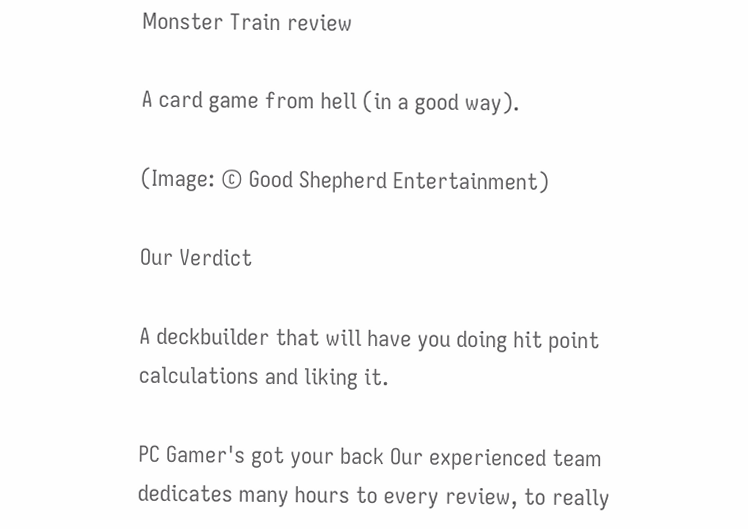Monster Train review

A card game from hell (in a good way).

(Image: © Good Shepherd Entertainment)

Our Verdict

A deckbuilder that will have you doing hit point calculations and liking it.

PC Gamer's got your back Our experienced team dedicates many hours to every review, to really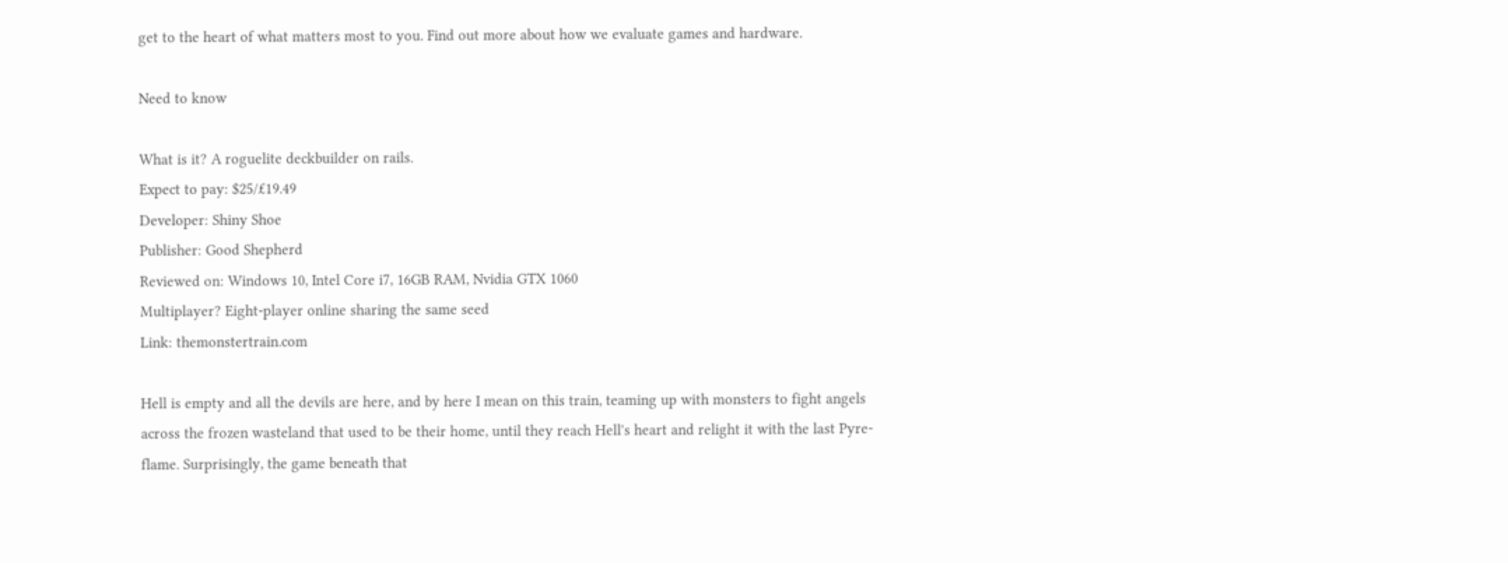get to the heart of what matters most to you. Find out more about how we evaluate games and hardware.

Need to know

What is it? A roguelite deckbuilder on rails.
Expect to pay: $25/£19.49
Developer: Shiny Shoe
Publisher: Good Shepherd
Reviewed on: Windows 10, Intel Core i7, 16GB RAM, Nvidia GTX 1060
Multiplayer? Eight-player online sharing the same seed
Link: themonstertrain.com

Hell is empty and all the devils are here, and by here I mean on this train, teaming up with monsters to fight angels across the frozen wasteland that used to be their home, until they reach Hell's heart and relight it with the last Pyre-flame. Surprisingly, the game beneath that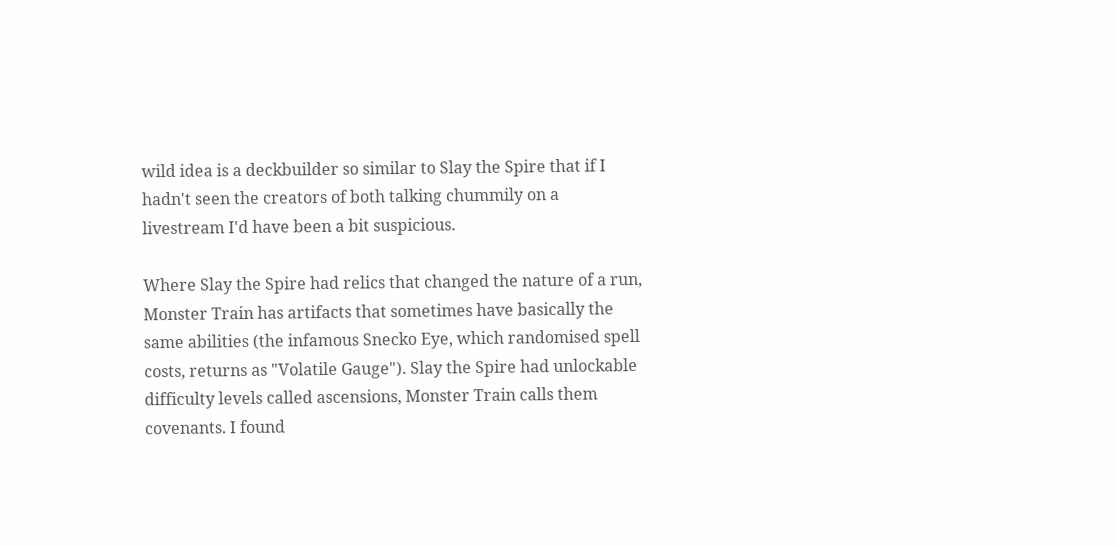wild idea is a deckbuilder so similar to Slay the Spire that if I hadn't seen the creators of both talking chummily on a livestream I'd have been a bit suspicious.

Where Slay the Spire had relics that changed the nature of a run, Monster Train has artifacts that sometimes have basically the same abilities (the infamous Snecko Eye, which randomised spell costs, returns as "Volatile Gauge"). Slay the Spire had unlockable difficulty levels called ascensions, Monster Train calls them covenants. I found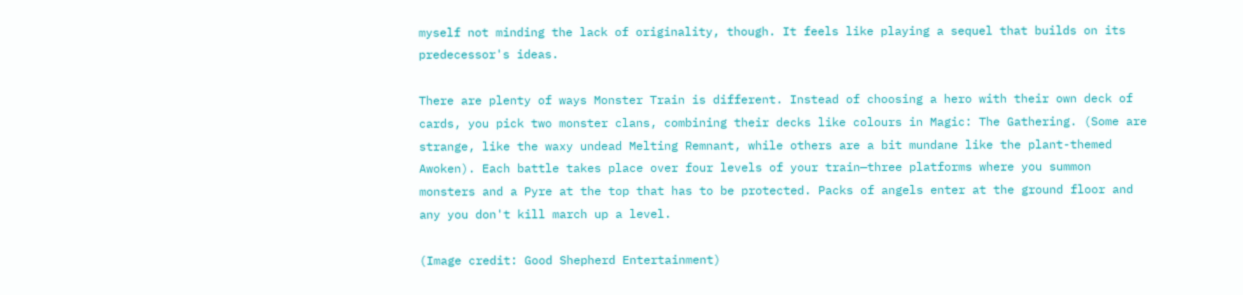myself not minding the lack of originality, though. It feels like playing a sequel that builds on its predecessor's ideas.

There are plenty of ways Monster Train is different. Instead of choosing a hero with their own deck of cards, you pick two monster clans, combining their decks like colours in Magic: The Gathering. (Some are strange, like the waxy undead Melting Remnant, while others are a bit mundane like the plant-themed Awoken). Each battle takes place over four levels of your train—three platforms where you summon monsters and a Pyre at the top that has to be protected. Packs of angels enter at the ground floor and any you don't kill march up a level.

(Image credit: Good Shepherd Entertainment)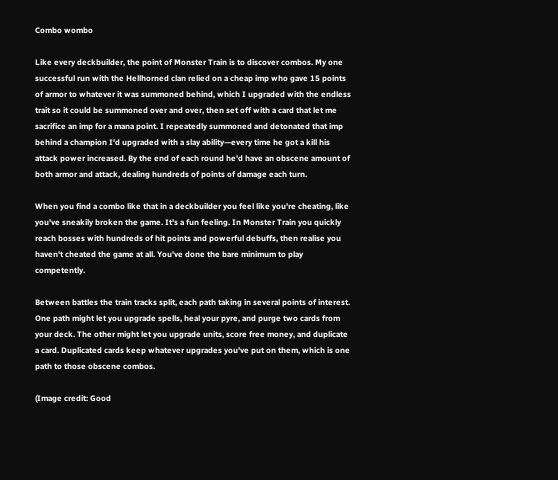Combo wombo

Like every deckbuilder, the point of Monster Train is to discover combos. My one successful run with the Hellhorned clan relied on a cheap imp who gave 15 points of armor to whatever it was summoned behind, which I upgraded with the endless trait so it could be summoned over and over, then set off with a card that let me sacrifice an imp for a mana point. I repeatedly summoned and detonated that imp behind a champion I'd upgraded with a slay ability—every time he got a kill his attack power increased. By the end of each round he'd have an obscene amount of both armor and attack, dealing hundreds of points of damage each turn.

When you find a combo like that in a deckbuilder you feel like you're cheating, like you've sneakily broken the game. It's a fun feeling. In Monster Train you quickly reach bosses with hundreds of hit points and powerful debuffs, then realise you haven't cheated the game at all. You've done the bare minimum to play competently.

Between battles the train tracks split, each path taking in several points of interest. One path might let you upgrade spells, heal your pyre, and purge two cards from your deck. The other might let you upgrade units, score free money, and duplicate a card. Duplicated cards keep whatever upgrades you've put on them, which is one path to those obscene combos.

(Image credit: Good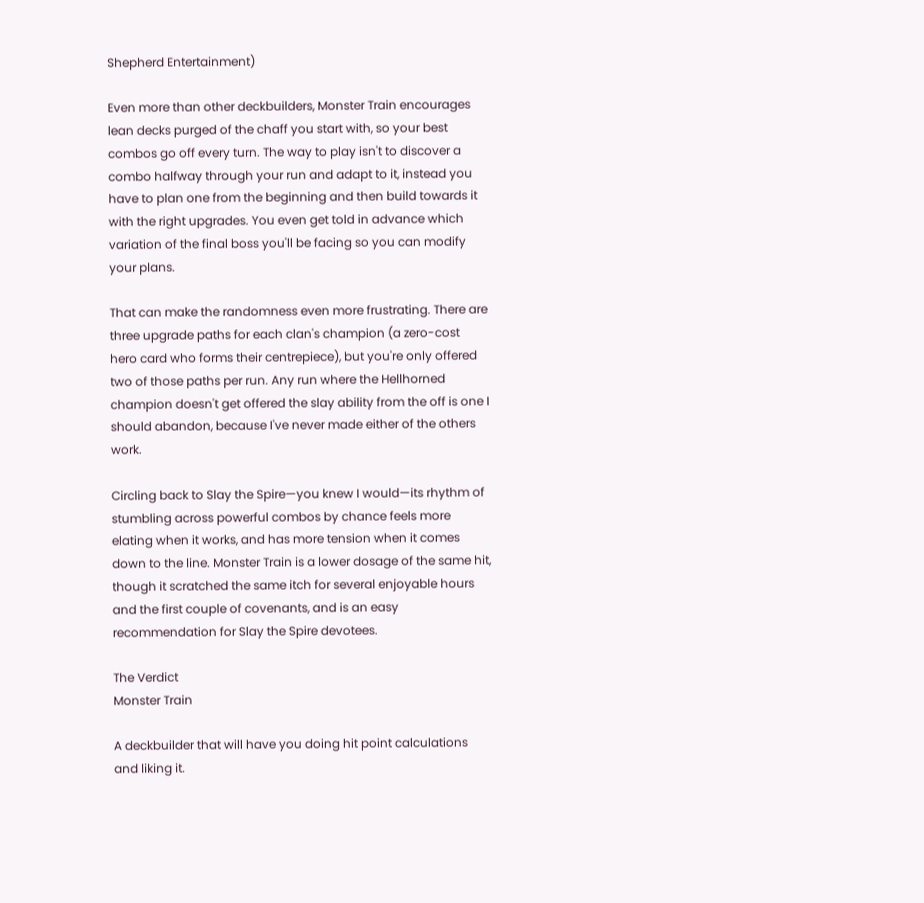Shepherd Entertainment)

Even more than other deckbuilders, Monster Train encourages lean decks purged of the chaff you start with, so your best combos go off every turn. The way to play isn't to discover a combo halfway through your run and adapt to it, instead you have to plan one from the beginning and then build towards it with the right upgrades. You even get told in advance which variation of the final boss you'll be facing so you can modify your plans.

That can make the randomness even more frustrating. There are three upgrade paths for each clan's champion (a zero-cost hero card who forms their centrepiece), but you're only offered two of those paths per run. Any run where the Hellhorned champion doesn't get offered the slay ability from the off is one I should abandon, because I've never made either of the others work.

Circling back to Slay the Spire—you knew I would—its rhythm of stumbling across powerful combos by chance feels more elating when it works, and has more tension when it comes down to the line. Monster Train is a lower dosage of the same hit, though it scratched the same itch for several enjoyable hours and the first couple of covenants, and is an easy recommendation for Slay the Spire devotees.

The Verdict
Monster Train

A deckbuilder that will have you doing hit point calculations and liking it.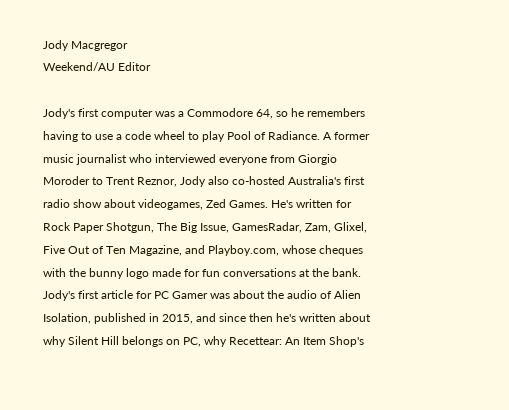Jody Macgregor
Weekend/AU Editor

Jody's first computer was a Commodore 64, so he remembers having to use a code wheel to play Pool of Radiance. A former music journalist who interviewed everyone from Giorgio Moroder to Trent Reznor, Jody also co-hosted Australia's first radio show about videogames, Zed Games. He's written for Rock Paper Shotgun, The Big Issue, GamesRadar, Zam, Glixel, Five Out of Ten Magazine, and Playboy.com, whose cheques with the bunny logo made for fun conversations at the bank. Jody's first article for PC Gamer was about the audio of Alien Isolation, published in 2015, and since then he's written about why Silent Hill belongs on PC, why Recettear: An Item Shop's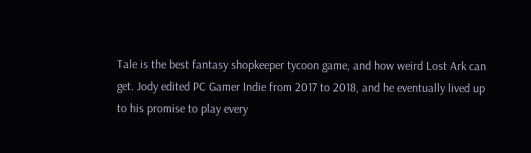Tale is the best fantasy shopkeeper tycoon game, and how weird Lost Ark can get. Jody edited PC Gamer Indie from 2017 to 2018, and he eventually lived up to his promise to play every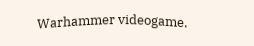Warhammer videogame.